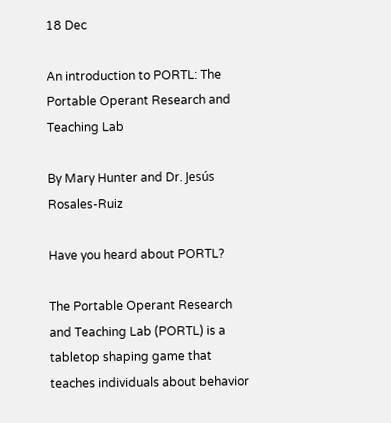18 Dec

An introduction to PORTL: The Portable Operant Research and Teaching Lab

By Mary Hunter and Dr. Jesús Rosales-Ruiz

Have you heard about PORTL?

The Portable Operant Research and Teaching Lab (PORTL) is a tabletop shaping game that teaches individuals about behavior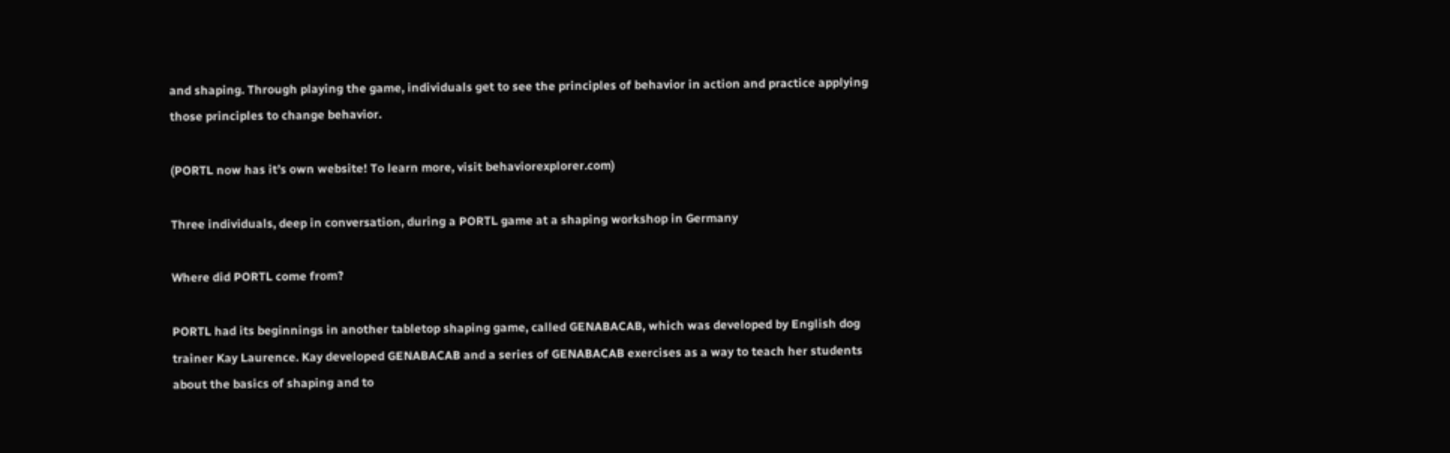and shaping. Through playing the game, individuals get to see the principles of behavior in action and practice applying those principles to change behavior.

(PORTL now has it’s own website! To learn more, visit behaviorexplorer.com)

Three individuals, deep in conversation, during a PORTL game at a shaping workshop in Germany

Where did PORTL come from?

PORTL had its beginnings in another tabletop shaping game, called GENABACAB, which was developed by English dog trainer Kay Laurence. Kay developed GENABACAB and a series of GENABACAB exercises as a way to teach her students about the basics of shaping and to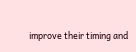improve their timing and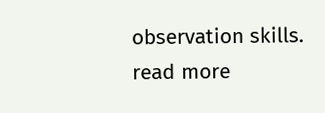observation skills. read more